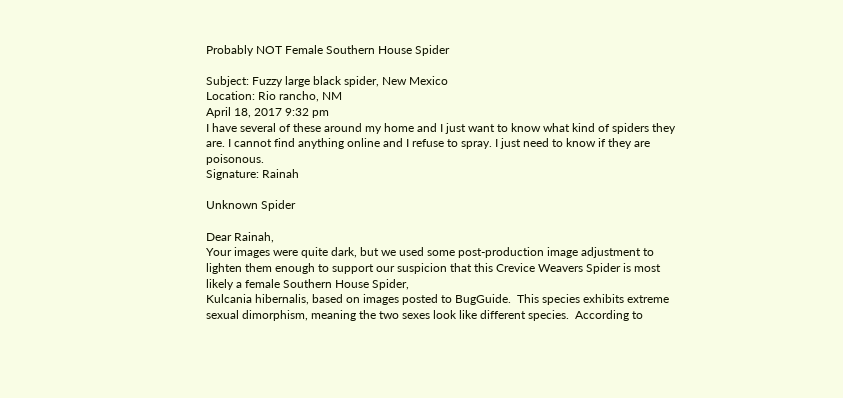Probably NOT Female Southern House Spider

Subject: Fuzzy large black spider, New Mexico
Location: Rio rancho, NM
April 18, 2017 9:32 pm
I have several of these around my home and I just want to know what kind of spiders they are. I cannot find anything online and I refuse to spray. I just need to know if they are poisonous.
Signature: Rainah

Unknown Spider

Dear Rainah,
Your images were quite dark, but we used some post-production image adjustment to lighten them enough to support our suspicion that this Crevice Weavers Spider is most likely a female Southern House Spider,
Kulcania hibernalis, based on images posted to BugGuide.  This species exhibits extreme sexual dimorphism, meaning the two sexes look like different species.  According to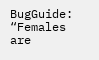BugGuide:  “Females are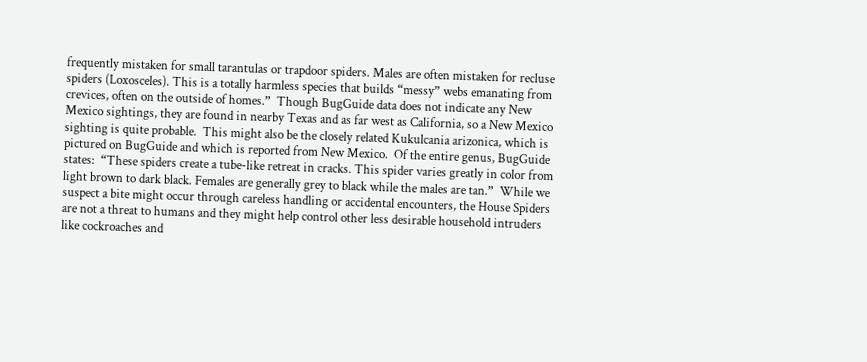frequently mistaken for small tarantulas or trapdoor spiders. Males are often mistaken for recluse spiders (Loxosceles). This is a totally harmless species that builds “messy” webs emanating from crevices, often on the outside of homes.”  Though BugGuide data does not indicate any New Mexico sightings, they are found in nearby Texas and as far west as California, so a New Mexico sighting is quite probable.  This might also be the closely related Kukulcania arizonica, which is pictured on BugGuide and which is reported from New Mexico.  Of the entire genus, BugGuide states:  “These spiders create a tube-like retreat in cracks. This spider varies greatly in color from light brown to dark black. Females are generally grey to black while the males are tan.”  While we suspect a bite might occur through careless handling or accidental encounters, the House Spiders are not a threat to humans and they might help control other less desirable household intruders like cockroaches and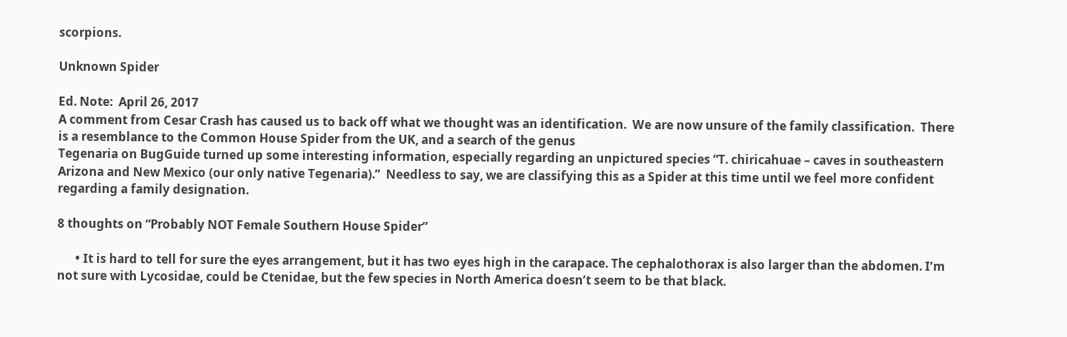scorpions.

Unknown Spider

Ed. Note:  April 26, 2017
A comment from Cesar Crash has caused us to back off what we thought was an identification.  We are now unsure of the family classification.  There is a resemblance to the Common House Spider from the UK, and a search of the genus
Tegenaria on BugGuide turned up some interesting information, especially regarding an unpictured species “T. chiricahuae – caves in southeastern Arizona and New Mexico (our only native Tegenaria).”  Needless to say, we are classifying this as a Spider at this time until we feel more confident regarding a family designation.

8 thoughts on “Probably NOT Female Southern House Spider”

      • It is hard to tell for sure the eyes arrangement, but it has two eyes high in the carapace. The cephalothorax is also larger than the abdomen. I’m not sure with Lycosidae, could be Ctenidae, but the few species in North America doesn’t seem to be that black.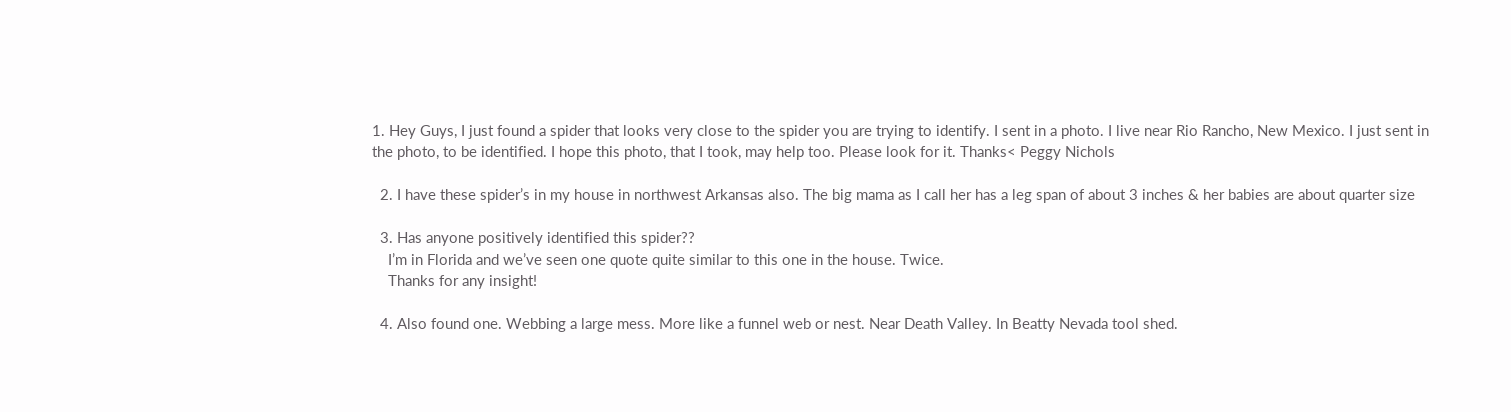1. Hey Guys, I just found a spider that looks very close to the spider you are trying to identify. I sent in a photo. I live near Rio Rancho, New Mexico. I just sent in the photo, to be identified. I hope this photo, that I took, may help too. Please look for it. Thanks< Peggy Nichols

  2. I have these spider’s in my house in northwest Arkansas also. The big mama as I call her has a leg span of about 3 inches & her babies are about quarter size

  3. Has anyone positively identified this spider??
    I’m in Florida and we’ve seen one quote quite similar to this one in the house. Twice.
    Thanks for any insight!

  4. Also found one. Webbing a large mess. More like a funnel web or nest. Near Death Valley. In Beatty Nevada tool shed.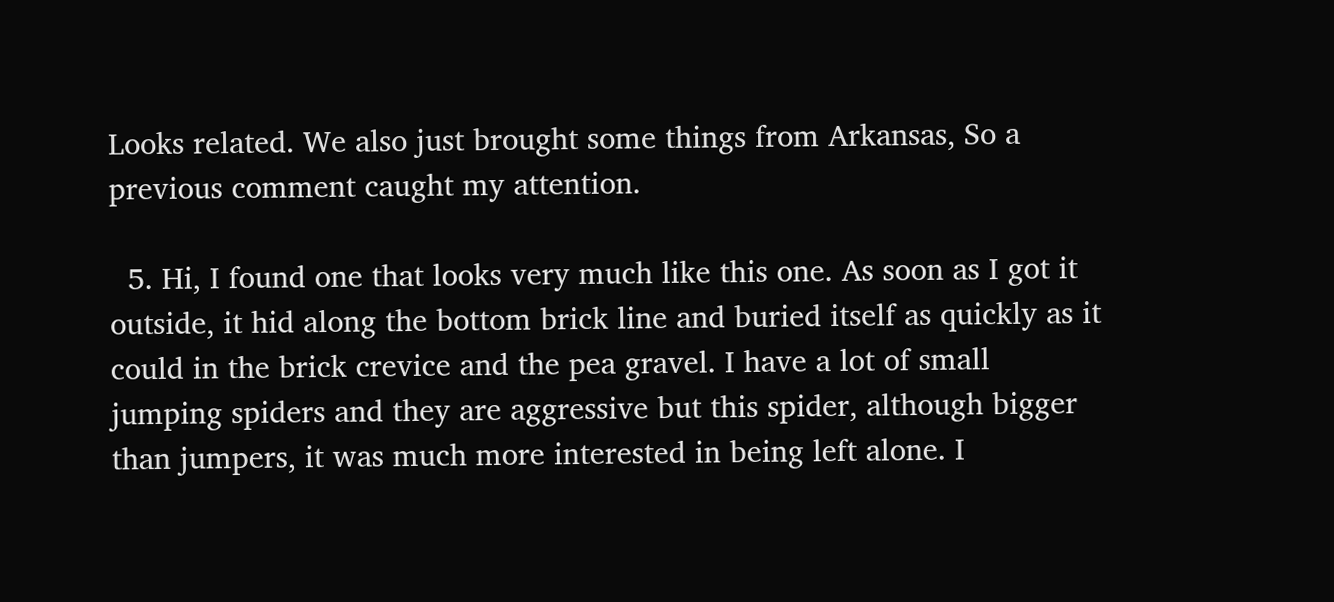Looks related. We also just brought some things from Arkansas, So a previous comment caught my attention.

  5. Hi, I found one that looks very much like this one. As soon as I got it outside, it hid along the bottom brick line and buried itself as quickly as it could in the brick crevice and the pea gravel. I have a lot of small jumping spiders and they are aggressive but this spider, although bigger than jumpers, it was much more interested in being left alone. I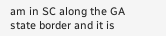am in SC along the GA state border and it is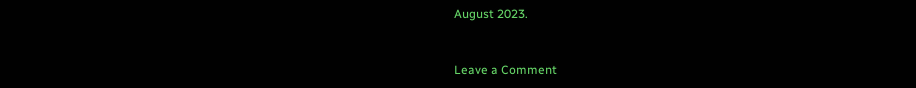August 2023.


Leave a Comment